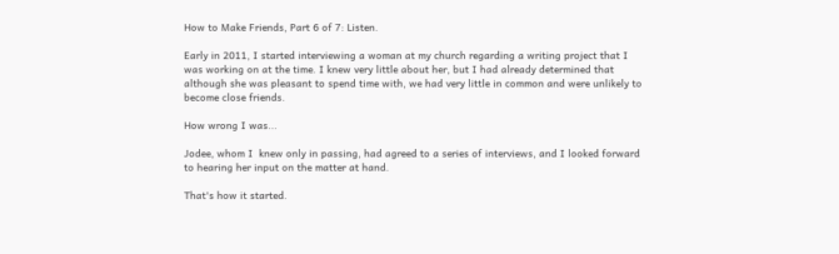How to Make Friends, Part 6 of 7: Listen.

Early in 2011, I started interviewing a woman at my church regarding a writing project that I was working on at the time. I knew very little about her, but I had already determined that although she was pleasant to spend time with, we had very little in common and were unlikely to become close friends.

How wrong I was...

Jodee, whom I  knew only in passing, had agreed to a series of interviews, and I looked forward to hearing her input on the matter at hand.

That's how it started.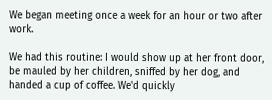We began meeting once a week for an hour or two after work.

We had this routine: I would show up at her front door, be mauled by her children, sniffed by her dog, and handed a cup of coffee. We'd quickly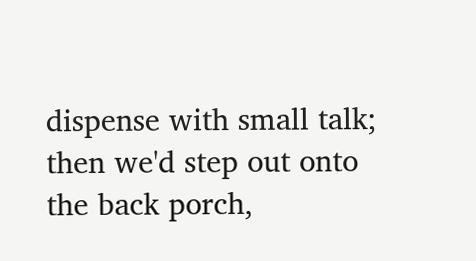dispense with small talk; then we'd step out onto the back porch,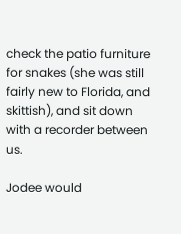check the patio furniture for snakes (she was still fairly new to Florida, and skittish), and sit down with a recorder between us.

Jodee would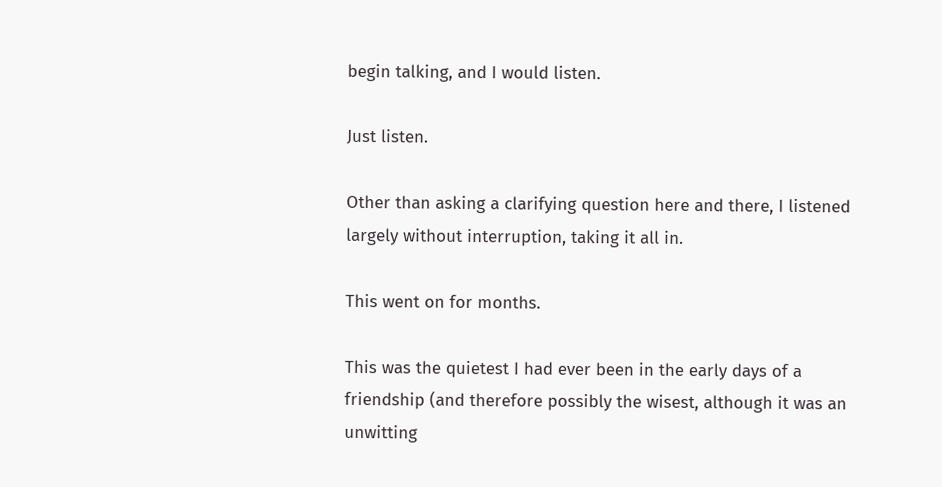begin talking, and I would listen.

Just listen.

Other than asking a clarifying question here and there, I listened largely without interruption, taking it all in.

This went on for months.

This was the quietest I had ever been in the early days of a friendship (and therefore possibly the wisest, although it was an unwitting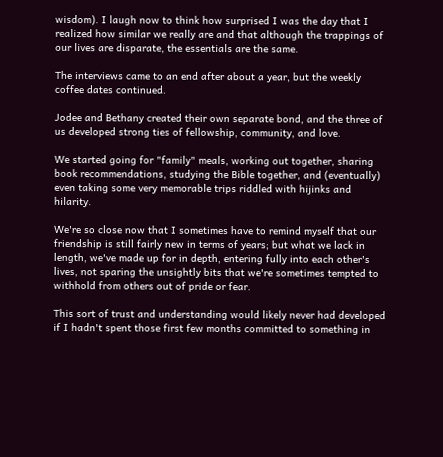wisdom). I laugh now to think how surprised I was the day that I realized how similar we really are and that although the trappings of our lives are disparate, the essentials are the same.

The interviews came to an end after about a year, but the weekly coffee dates continued.

Jodee and Bethany created their own separate bond, and the three of us developed strong ties of fellowship, community, and love.

We started going for "family" meals, working out together, sharing book recommendations, studying the Bible together, and (eventually) even taking some very memorable trips riddled with hijinks and hilarity.

We're so close now that I sometimes have to remind myself that our friendship is still fairly new in terms of years; but what we lack in length, we've made up for in depth, entering fully into each other's lives, not sparing the unsightly bits that we're sometimes tempted to withhold from others out of pride or fear.

This sort of trust and understanding would likely never had developed if I hadn't spent those first few months committed to something in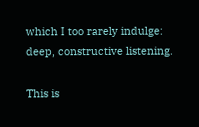which I too rarely indulge: deep, constructive listening.

This is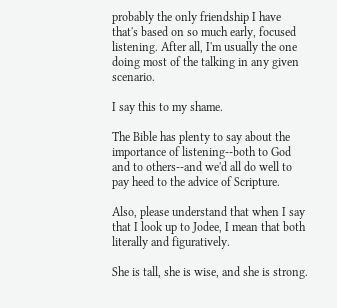probably the only friendship I have that's based on so much early, focused listening. After all, I'm usually the one doing most of the talking in any given scenario.

I say this to my shame.

The Bible has plenty to say about the importance of listening--both to God and to others--and we'd all do well to pay heed to the advice of Scripture.

Also, please understand that when I say that I look up to Jodee, I mean that both literally and figuratively.

She is tall, she is wise, and she is strong.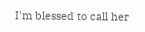I'm blessed to call her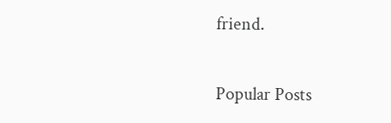friend.


Popular Posts